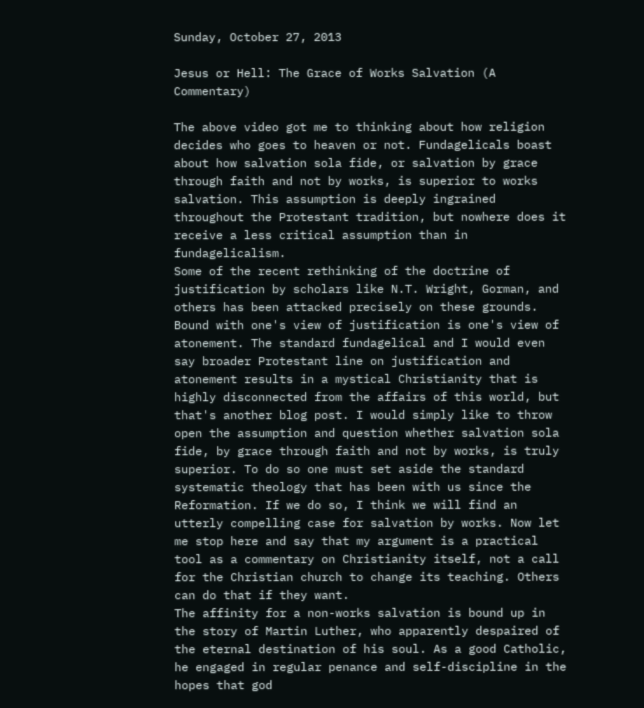Sunday, October 27, 2013

Jesus or Hell: The Grace of Works Salvation (A Commentary)

The above video got me to thinking about how religion decides who goes to heaven or not. Fundagelicals boast about how salvation sola fide, or salvation by grace through faith and not by works, is superior to works salvation. This assumption is deeply ingrained throughout the Protestant tradition, but nowhere does it receive a less critical assumption than in fundagelicalism.
Some of the recent rethinking of the doctrine of justification by scholars like N.T. Wright, Gorman, and others has been attacked precisely on these grounds. Bound with one's view of justification is one's view of atonement. The standard fundagelical and I would even say broader Protestant line on justification and atonement results in a mystical Christianity that is highly disconnected from the affairs of this world, but that's another blog post. I would simply like to throw open the assumption and question whether salvation sola fide, by grace through faith and not by works, is truly superior. To do so one must set aside the standard systematic theology that has been with us since the Reformation. If we do so, I think we will find an utterly compelling case for salvation by works. Now let me stop here and say that my argument is a practical tool as a commentary on Christianity itself, not a call for the Christian church to change its teaching. Others can do that if they want.
The affinity for a non-works salvation is bound up in the story of Martin Luther, who apparently despaired of the eternal destination of his soul. As a good Catholic, he engaged in regular penance and self-discipline in the hopes that god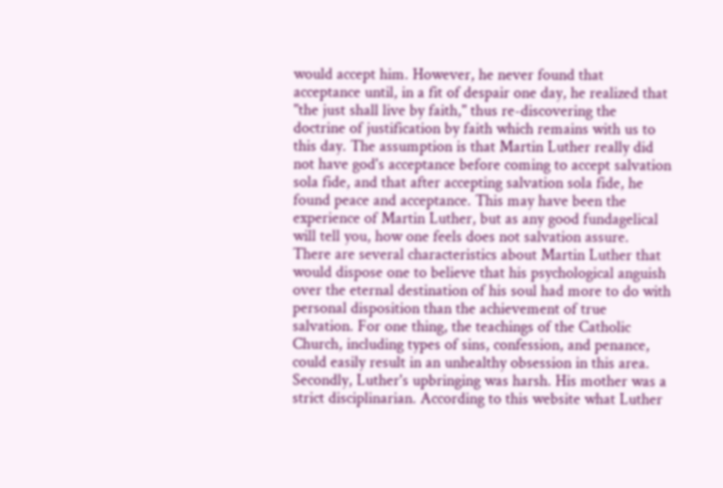would accept him. However, he never found that acceptance until, in a fit of despair one day, he realized that "the just shall live by faith," thus re-discovering the doctrine of justification by faith which remains with us to this day. The assumption is that Martin Luther really did not have god's acceptance before coming to accept salvation sola fide, and that after accepting salvation sola fide, he found peace and acceptance. This may have been the experience of Martin Luther, but as any good fundagelical will tell you, how one feels does not salvation assure.
There are several characteristics about Martin Luther that would dispose one to believe that his psychological anguish over the eternal destination of his soul had more to do with personal disposition than the achievement of true salvation. For one thing, the teachings of the Catholic Church, including types of sins, confession, and penance, could easily result in an unhealthy obsession in this area.
Secondly, Luther's upbringing was harsh. His mother was a strict disciplinarian. According to this website what Luther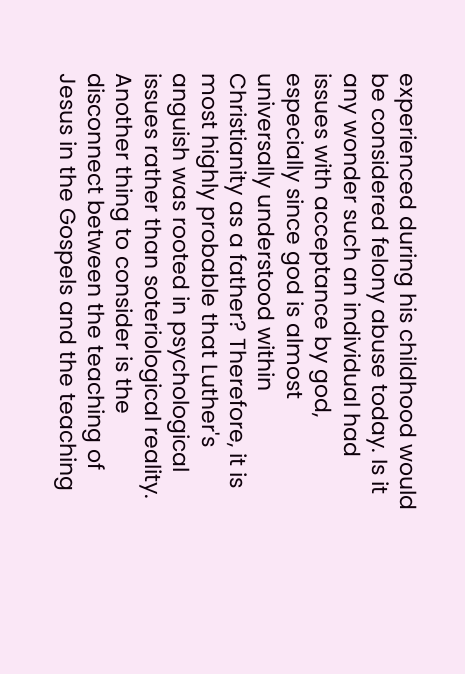experienced during his childhood would be considered felony abuse today. Is it any wonder such an individual had issues with acceptance by god, especially since god is almost universally understood within Christianity as a father? Therefore, it is most highly probable that Luther's anguish was rooted in psychological issues rather than soteriological reality.
Another thing to consider is the disconnect between the teaching of Jesus in the Gospels and the teaching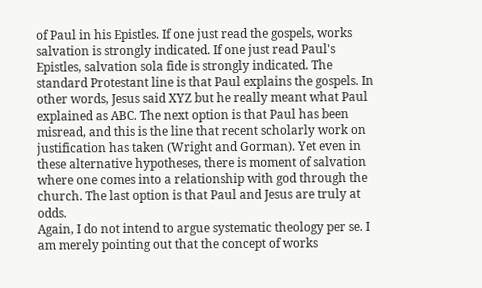of Paul in his Epistles. If one just read the gospels, works salvation is strongly indicated. If one just read Paul's Epistles, salvation sola fide is strongly indicated. The standard Protestant line is that Paul explains the gospels. In other words, Jesus said XYZ but he really meant what Paul explained as ABC. The next option is that Paul has been misread, and this is the line that recent scholarly work on justification has taken (Wright and Gorman). Yet even in these alternative hypotheses, there is moment of salvation where one comes into a relationship with god through the church. The last option is that Paul and Jesus are truly at odds.
Again, I do not intend to argue systematic theology per se. I am merely pointing out that the concept of works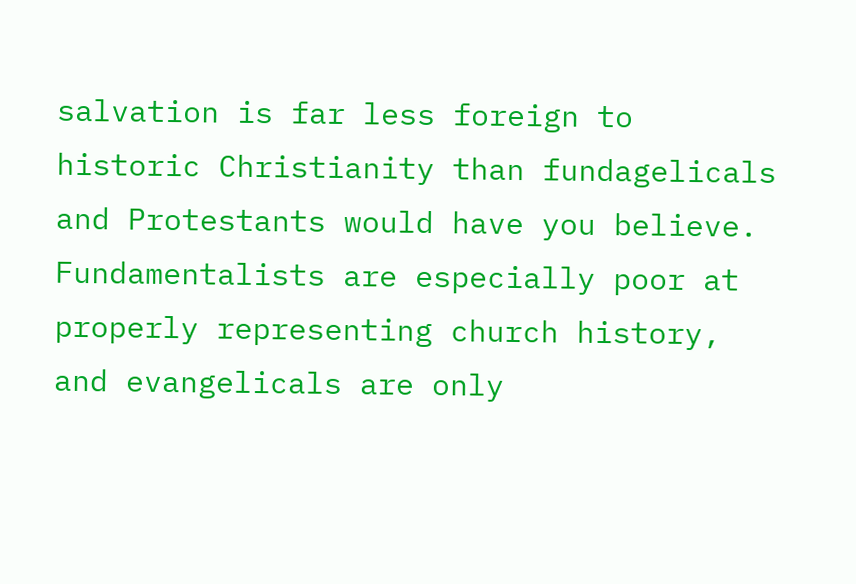salvation is far less foreign to historic Christianity than fundagelicals and Protestants would have you believe. Fundamentalists are especially poor at properly representing church history, and evangelicals are only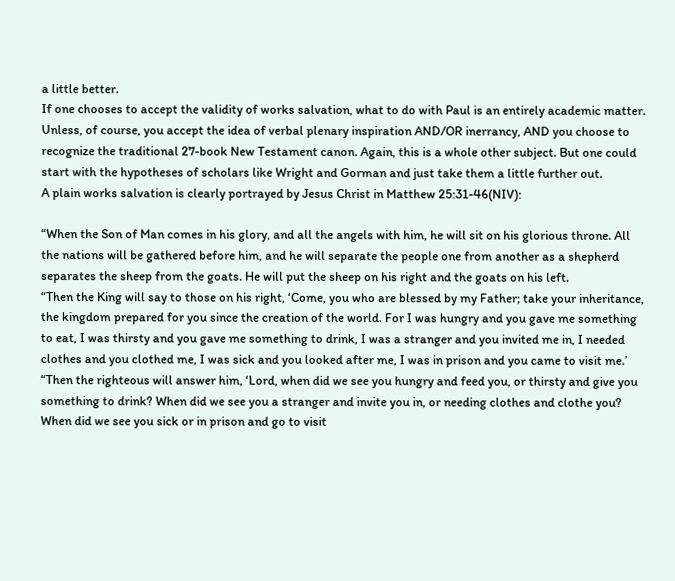a little better.
If one chooses to accept the validity of works salvation, what to do with Paul is an entirely academic matter. Unless, of course, you accept the idea of verbal plenary inspiration AND/OR inerrancy, AND you choose to recognize the traditional 27-book New Testament canon. Again, this is a whole other subject. But one could start with the hypotheses of scholars like Wright and Gorman and just take them a little further out.
A plain works salvation is clearly portrayed by Jesus Christ in Matthew 25:31-46(NIV):

“When the Son of Man comes in his glory, and all the angels with him, he will sit on his glorious throne. All the nations will be gathered before him, and he will separate the people one from another as a shepherd separates the sheep from the goats. He will put the sheep on his right and the goats on his left.
“Then the King will say to those on his right, ‘Come, you who are blessed by my Father; take your inheritance, the kingdom prepared for you since the creation of the world. For I was hungry and you gave me something to eat, I was thirsty and you gave me something to drink, I was a stranger and you invited me in, I needed clothes and you clothed me, I was sick and you looked after me, I was in prison and you came to visit me.’
“Then the righteous will answer him, ‘Lord, when did we see you hungry and feed you, or thirsty and give you something to drink? When did we see you a stranger and invite you in, or needing clothes and clothe you? When did we see you sick or in prison and go to visit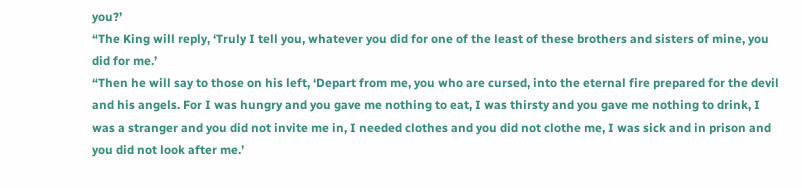you?’
“The King will reply, ‘Truly I tell you, whatever you did for one of the least of these brothers and sisters of mine, you did for me.’
“Then he will say to those on his left, ‘Depart from me, you who are cursed, into the eternal fire prepared for the devil and his angels. For I was hungry and you gave me nothing to eat, I was thirsty and you gave me nothing to drink, I was a stranger and you did not invite me in, I needed clothes and you did not clothe me, I was sick and in prison and you did not look after me.’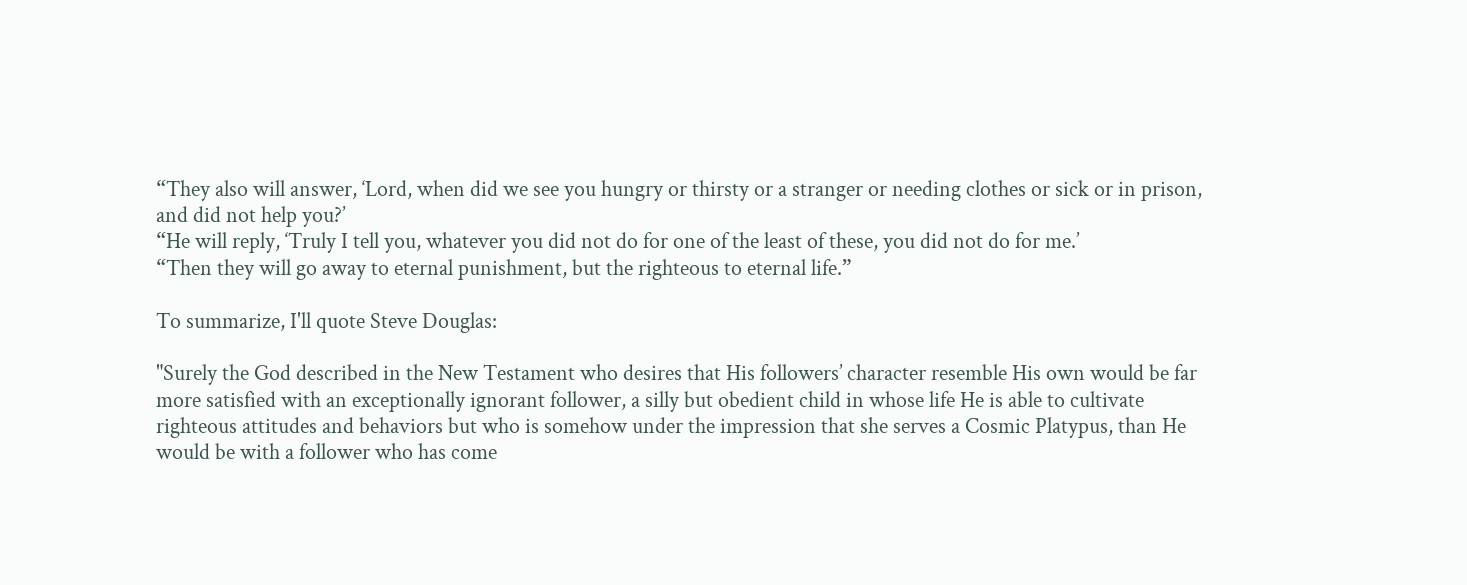“They also will answer, ‘Lord, when did we see you hungry or thirsty or a stranger or needing clothes or sick or in prison, and did not help you?’
“He will reply, ‘Truly I tell you, whatever you did not do for one of the least of these, you did not do for me.’
“Then they will go away to eternal punishment, but the righteous to eternal life.”

To summarize, I'll quote Steve Douglas:

"Surely the God described in the New Testament who desires that His followers’ character resemble His own would be far more satisfied with an exceptionally ignorant follower, a silly but obedient child in whose life He is able to cultivate righteous attitudes and behaviors but who is somehow under the impression that she serves a Cosmic Platypus, than He would be with a follower who has come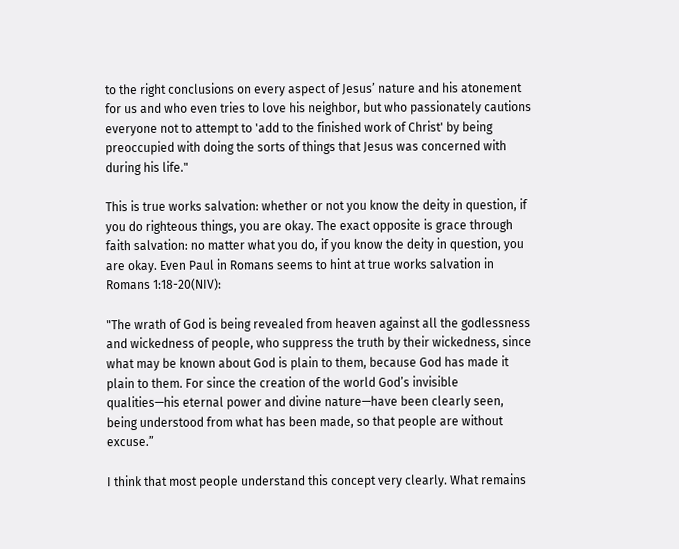to the right conclusions on every aspect of Jesus’ nature and his atonement for us and who even tries to love his neighbor, but who passionately cautions everyone not to attempt to 'add to the finished work of Christ' by being preoccupied with doing the sorts of things that Jesus was concerned with during his life."

This is true works salvation: whether or not you know the deity in question, if you do righteous things, you are okay. The exact opposite is grace through faith salvation: no matter what you do, if you know the deity in question, you are okay. Even Paul in Romans seems to hint at true works salvation in Romans 1:18-20(NIV):

"The wrath of God is being revealed from heaven against all the godlessness and wickedness of people, who suppress the truth by their wickedness, since what may be known about God is plain to them, because God has made it plain to them. For since the creation of the world God’s invisible qualities—his eternal power and divine nature—have been clearly seen, being understood from what has been made, so that people are without excuse.”

I think that most people understand this concept very clearly. What remains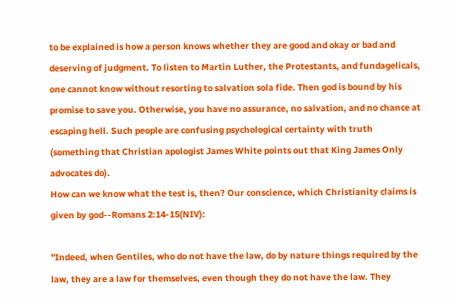to be explained is how a person knows whether they are good and okay or bad and deserving of judgment. To listen to Martin Luther, the Protestants, and fundagelicals, one cannot know without resorting to salvation sola fide. Then god is bound by his promise to save you. Otherwise, you have no assurance, no salvation, and no chance at escaping hell. Such people are confusing psychological certainty with truth (something that Christian apologist James White points out that King James Only advocates do).
How can we know what the test is, then? Our conscience, which Christianity claims is given by god--Romans 2:14-15(NIV):

"Indeed, when Gentiles, who do not have the law, do by nature things required by the law, they are a law for themselves, even though they do not have the law. They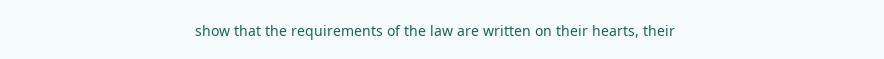show that the requirements of the law are written on their hearts, their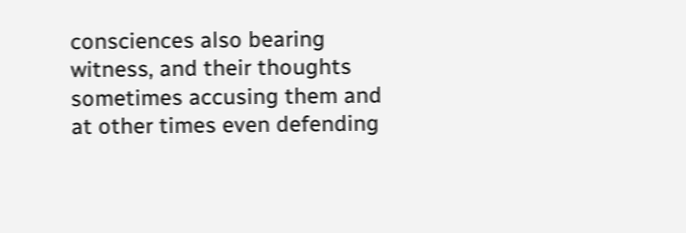consciences also bearing witness, and their thoughts sometimes accusing them and at other times even defending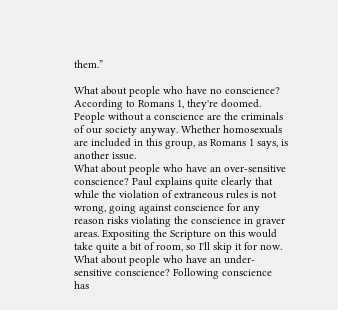them.”

What about people who have no conscience? According to Romans 1, they're doomed. People without a conscience are the criminals of our society anyway. Whether homosexuals are included in this group, as Romans 1 says, is another issue.
What about people who have an over-sensitive conscience? Paul explains quite clearly that while the violation of extraneous rules is not wrong, going against conscience for any reason risks violating the conscience in graver areas. Expositing the Scripture on this would take quite a bit of room, so I'll skip it for now.
What about people who have an under-sensitive conscience? Following conscience has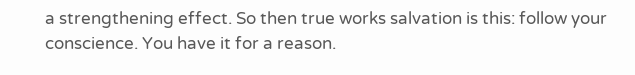a strengthening effect. So then true works salvation is this: follow your conscience. You have it for a reason.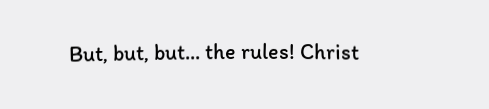But, but, but... the rules! Christ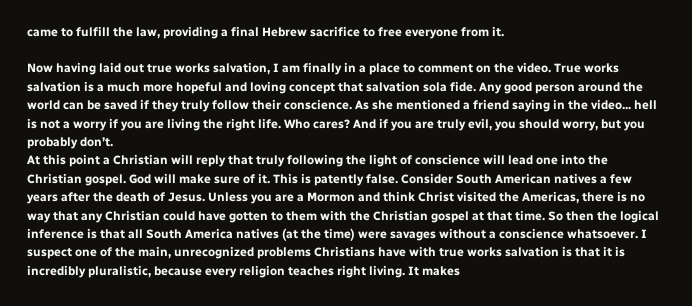came to fulfill the law, providing a final Hebrew sacrifice to free everyone from it.

Now having laid out true works salvation, I am finally in a place to comment on the video. True works salvation is a much more hopeful and loving concept that salvation sola fide. Any good person around the world can be saved if they truly follow their conscience. As she mentioned a friend saying in the video... hell is not a worry if you are living the right life. Who cares? And if you are truly evil, you should worry, but you probably don’t.
At this point a Christian will reply that truly following the light of conscience will lead one into the Christian gospel. God will make sure of it. This is patently false. Consider South American natives a few years after the death of Jesus. Unless you are a Mormon and think Christ visited the Americas, there is no way that any Christian could have gotten to them with the Christian gospel at that time. So then the logical inference is that all South America natives (at the time) were savages without a conscience whatsoever. I suspect one of the main, unrecognized problems Christians have with true works salvation is that it is incredibly pluralistic, because every religion teaches right living. It makes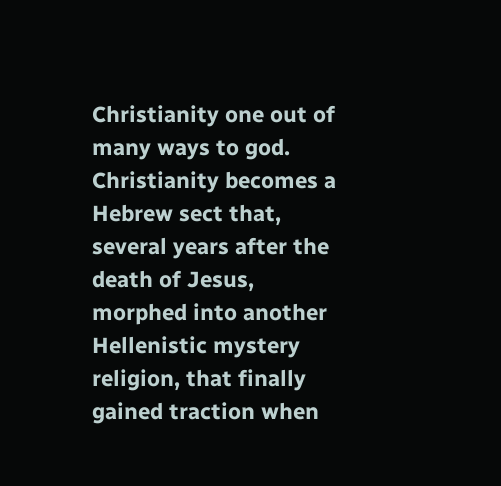Christianity one out of many ways to god. Christianity becomes a Hebrew sect that, several years after the death of Jesus, morphed into another Hellenistic mystery religion, that finally gained traction when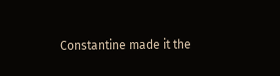Constantine made it the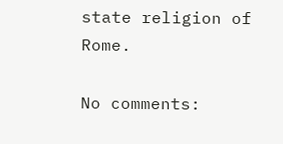state religion of Rome.

No comments: